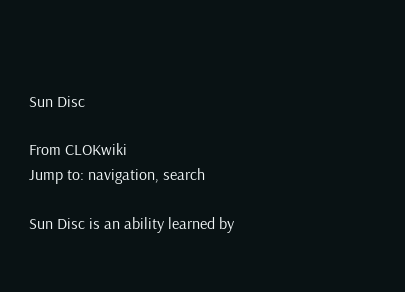Sun Disc

From CLOKwiki
Jump to: navigation, search

Sun Disc is an ability learned by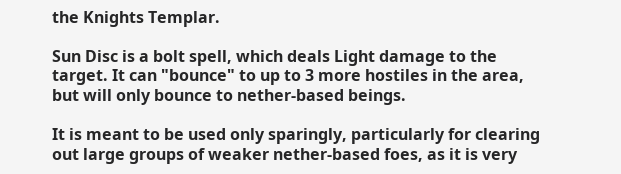the Knights Templar.

Sun Disc is a bolt spell, which deals Light damage to the target. It can "bounce" to up to 3 more hostiles in the area, but will only bounce to nether-based beings.

It is meant to be used only sparingly, particularly for clearing out large groups of weaker nether-based foes, as it is very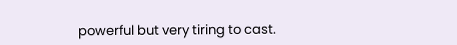powerful but very tiring to cast.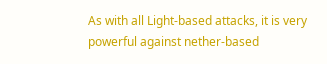As with all Light-based attacks, it is very powerful against nether-based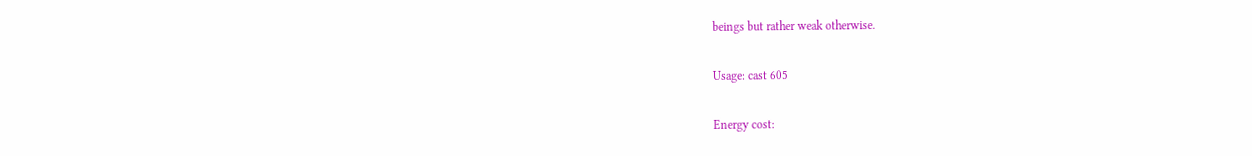beings but rather weak otherwise.

Usage: cast 605

Energy cost: